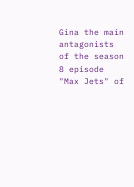Gina the main antagonists of the season 8 episode "Max Jets" of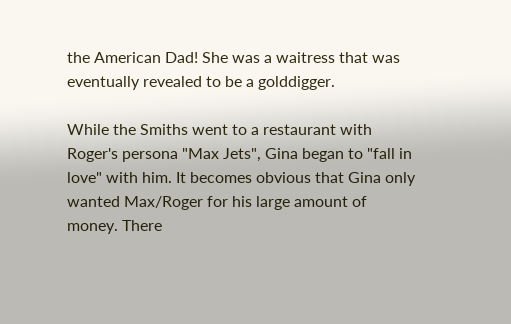the American Dad! She was a waitress that was eventually revealed to be a golddigger.

While the Smiths went to a restaurant with Roger's persona "Max Jets", Gina began to "fall in love" with him. It becomes obvious that Gina only wanted Max/Roger for his large amount of money. There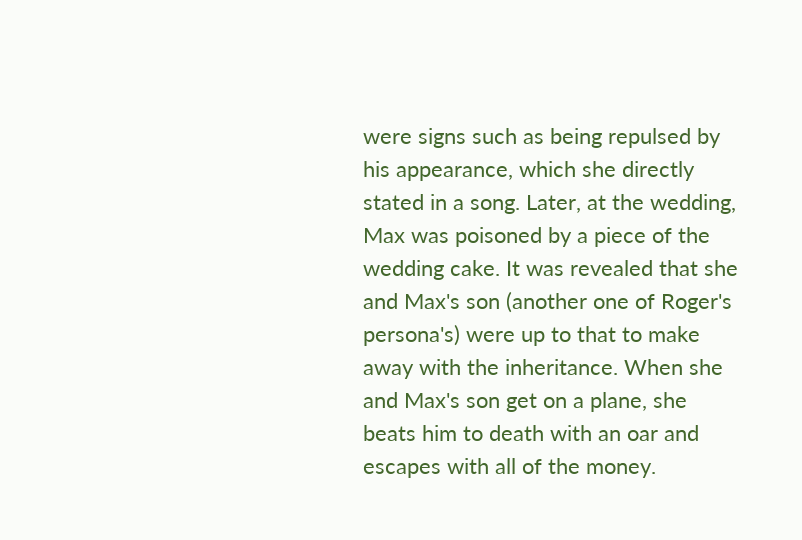were signs such as being repulsed by his appearance, which she directly stated in a song. Later, at the wedding, Max was poisoned by a piece of the wedding cake. It was revealed that she and Max's son (another one of Roger's persona's) were up to that to make away with the inheritance. When she and Max's son get on a plane, she beats him to death with an oar and escapes with all of the money.